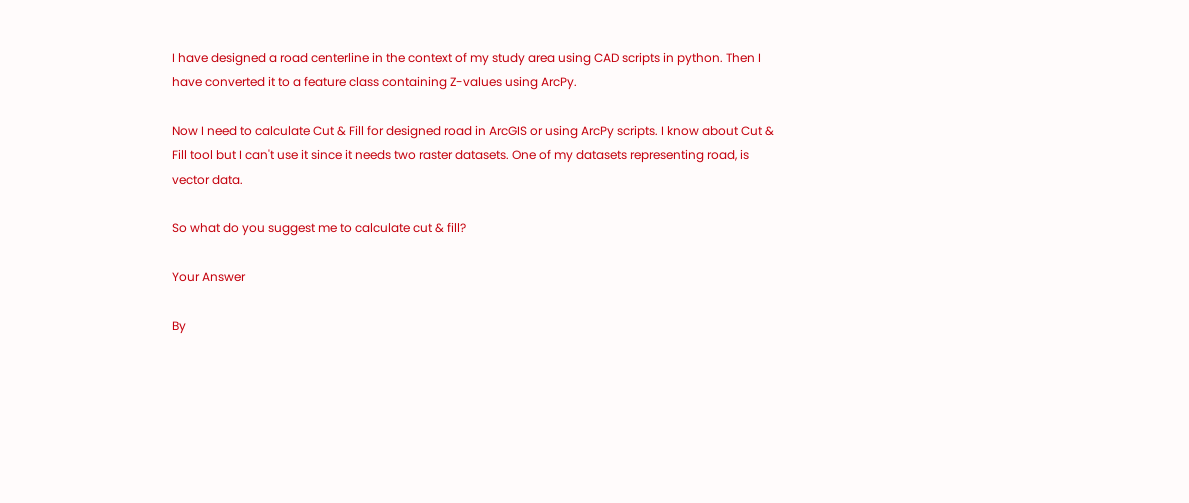I have designed a road centerline in the context of my study area using CAD scripts in python. Then I have converted it to a feature class containing Z-values using ArcPy.

Now I need to calculate Cut & Fill for designed road in ArcGIS or using ArcPy scripts. I know about Cut & Fill tool but I can't use it since it needs two raster datasets. One of my datasets representing road, is vector data.

So what do you suggest me to calculate cut & fill?

Your Answer

By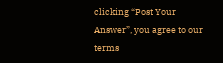clicking “Post Your Answer”, you agree to our terms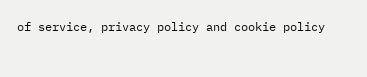of service, privacy policy and cookie policy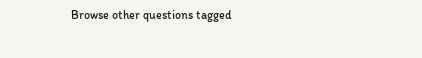Browse other questions tagged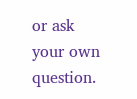or ask your own question.